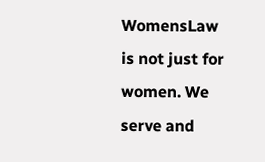WomensLaw is not just for women. We serve and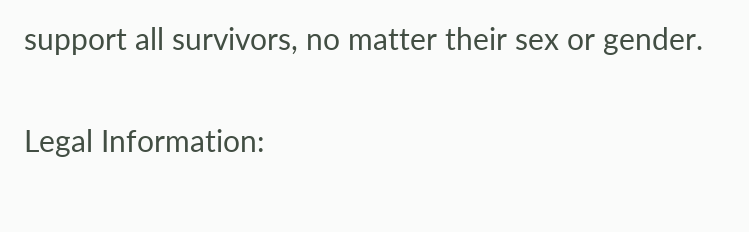support all survivors, no matter their sex or gender.

Legal Information: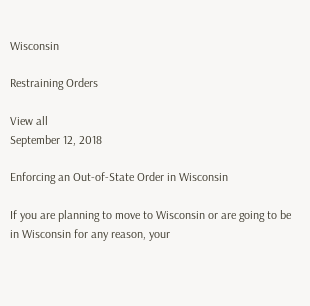Wisconsin

Restraining Orders

View all
September 12, 2018

Enforcing an Out-of-State Order in Wisconsin

If you are planning to move to Wisconsin or are going to be in Wisconsin for any reason, your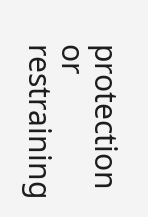protection or restraining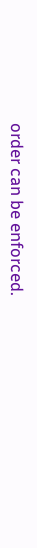order can be enforced.